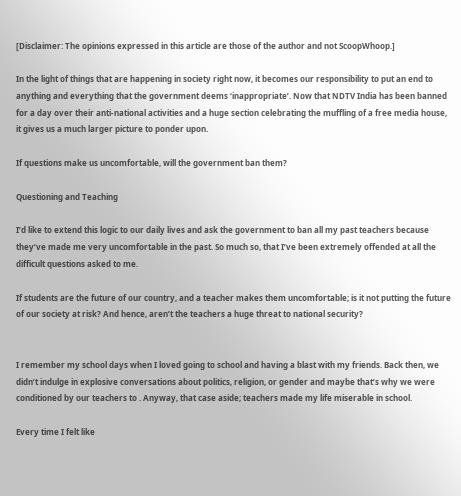[Disclaimer: The opinions expressed in this article are those of the author and not ScoopWhoop.]

In the light of things that are happening in society right now, it becomes our responsibility to put an end to anything and everything that the government deems ‘inappropriate’. Now that NDTV India has been banned for a day over their anti-national activities and a huge section celebrating the muffling of a free media house, it gives us a much larger picture to ponder upon.

If questions make us uncomfortable, will the government ban them?

Questioning and Teaching

I’d like to extend this logic to our daily lives and ask the government to ban all my past teachers because they’ve made me very uncomfortable in the past. So much so, that I’ve been extremely offended at all the difficult questions asked to me.

If students are the future of our country, and a teacher makes them uncomfortable; is it not putting the future of our society at risk? And hence, aren’t the teachers a huge threat to national security?


I remember my school days when I loved going to school and having a blast with my friends. Back then, we didn’t indulge in explosive conversations about politics, religion, or gender and maybe that’s why we were conditioned by our teachers to . Anyway, that case aside; teachers made my life miserable in school.

Every time I felt like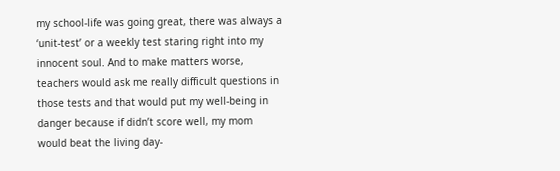my school-life was going great, there was always a ‘unit-test’ or a weekly test staring right into my innocent soul. And to make matters worse, teachers would ask me really difficult questions in those tests and that would put my well-being in danger because if didn’t score well, my mom would beat the living day-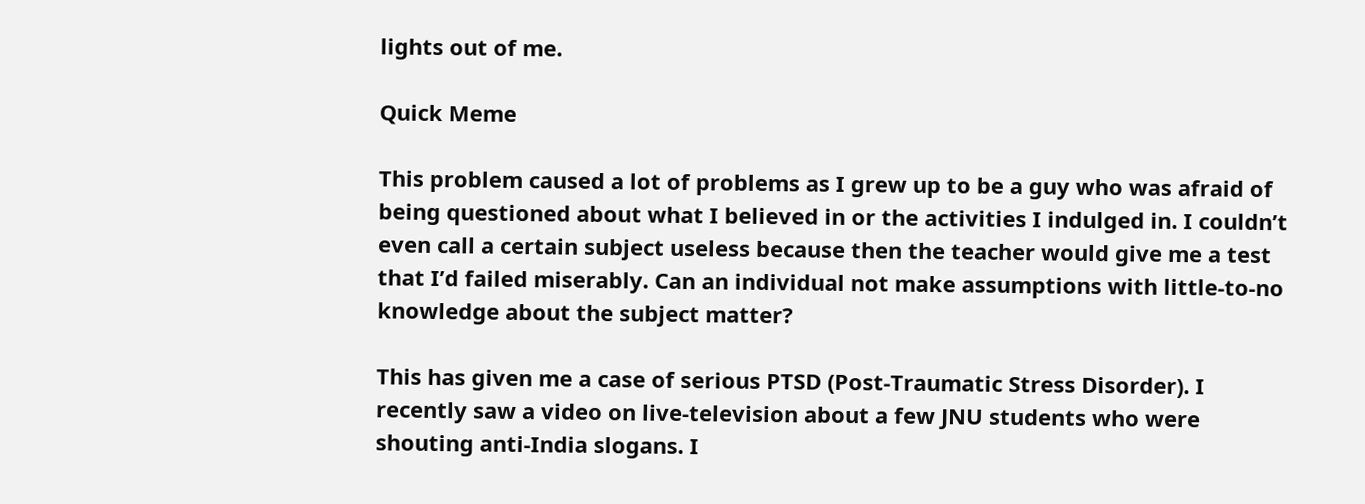lights out of me.

Quick Meme

This problem caused a lot of problems as I grew up to be a guy who was afraid of being questioned about what I believed in or the activities I indulged in. I couldn’t even call a certain subject useless because then the teacher would give me a test that I’d failed miserably. Can an individual not make assumptions with little-to-no knowledge about the subject matter?

This has given me a case of serious PTSD (Post-Traumatic Stress Disorder). I recently saw a video on live-television about a few JNU students who were shouting anti-India slogans. I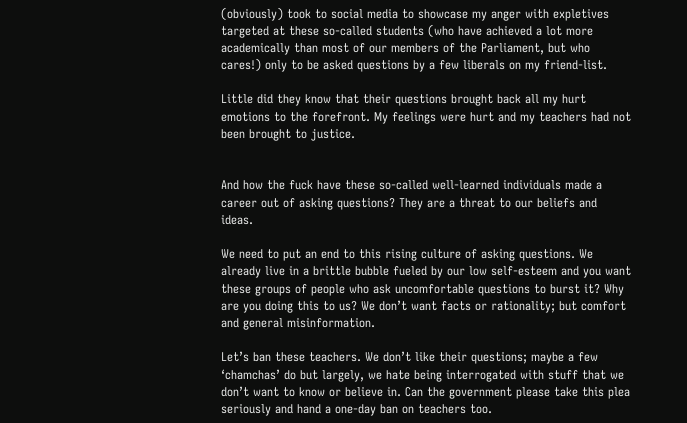(obviously) took to social media to showcase my anger with expletives targeted at these so-called students (who have achieved a lot more academically than most of our members of the Parliament, but who cares!) only to be asked questions by a few liberals on my friend-list.

Little did they know that their questions brought back all my hurt emotions to the forefront. My feelings were hurt and my teachers had not been brought to justice.


And how the fuck have these so-called well-learned individuals made a career out of asking questions? They are a threat to our beliefs and ideas.

We need to put an end to this rising culture of asking questions. We already live in a brittle bubble fueled by our low self-esteem and you want these groups of people who ask uncomfortable questions to burst it? Why are you doing this to us? We don’t want facts or rationality; but comfort and general misinformation.

Let’s ban these teachers. We don’t like their questions; maybe a few ‘chamchas’ do but largely, we hate being interrogated with stuff that we don’t want to know or believe in. Can the government please take this plea seriously and hand a one-day ban on teachers too.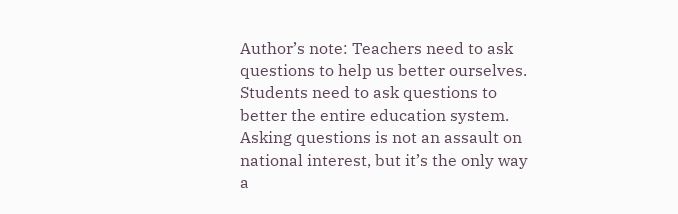Author’s note: Teachers need to ask questions to help us better ourselves. Students need to ask questions to better the entire education system. Asking questions is not an assault on national interest, but it’s the only way a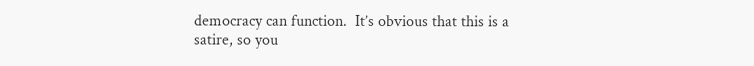democracy can function.  It’s obvious that this is a satire, so you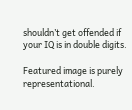shouldn’t get offended if your IQ is in double digits.

Featured image is purely representational.